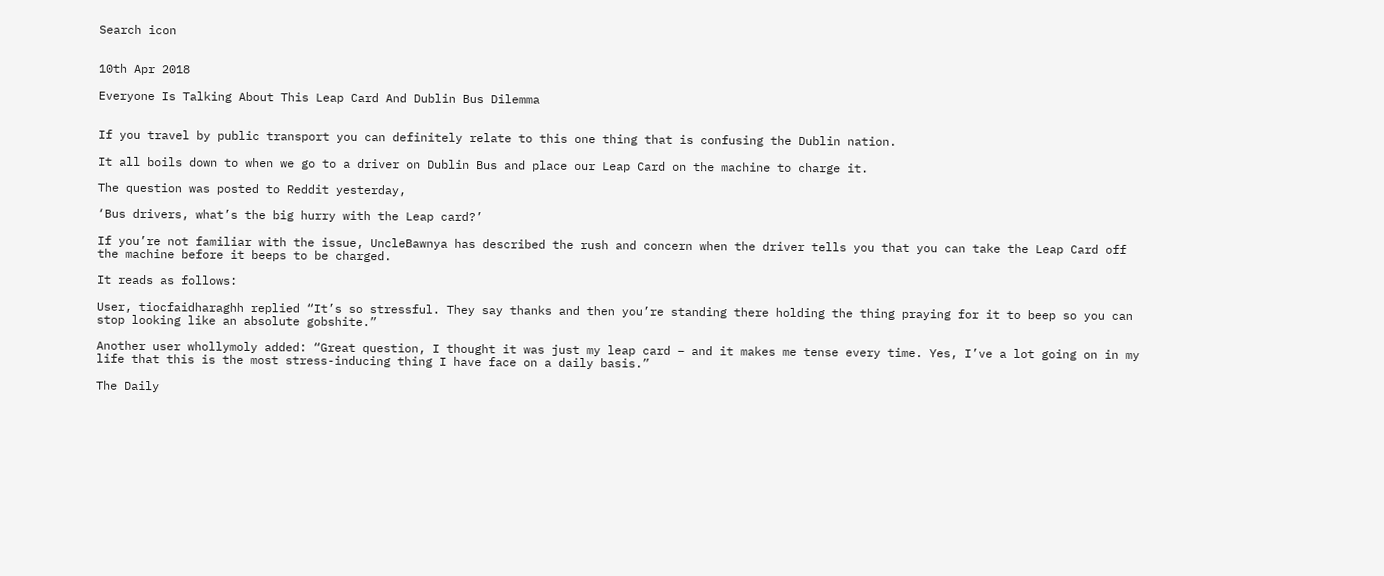Search icon


10th Apr 2018

Everyone Is Talking About This Leap Card And Dublin Bus Dilemma


If you travel by public transport you can definitely relate to this one thing that is confusing the Dublin nation.

It all boils down to when we go to a driver on Dublin Bus and place our Leap Card on the machine to charge it.

The question was posted to Reddit yesterday,

‘Bus drivers, what’s the big hurry with the Leap card?’

If you’re not familiar with the issue, UncleBawnya has described the rush and concern when the driver tells you that you can take the Leap Card off the machine before it beeps to be charged.

It reads as follows:

User, tiocfaidharaghh replied “It’s so stressful. They say thanks and then you’re standing there holding the thing praying for it to beep so you can stop looking like an absolute gobshite.”

Another user whollymoly added: “Great question, I thought it was just my leap card – and it makes me tense every time. Yes, I’ve a lot going on in my life that this is the most stress-inducing thing I have face on a daily basis.”

The Daily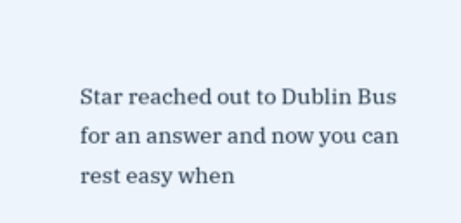Star reached out to Dublin Bus for an answer and now you can rest easy when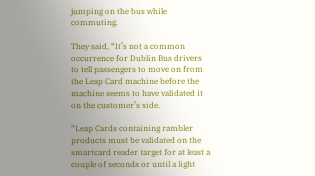jumping on the bus while commuting.

They said, “It’s not a common occurrence for Dublin Bus drivers to tell passengers to move on from the Leap Card machine before the machine seems to have validated it on the customer’s side.

“Leap Cards containing rambler products must be validated on the smartcard reader target for at least a couple of seconds or until a light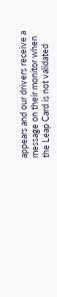appears and our drivers receive a message on their monitor when the Leap Card is not validated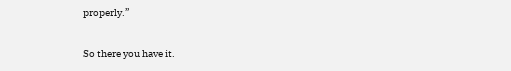properly.”

So there you have it.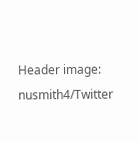Header image: nusmith4/Twitter